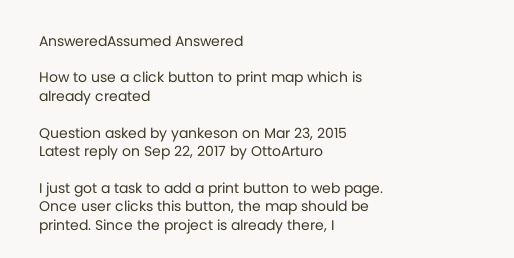AnsweredAssumed Answered

How to use a click button to print map which is already created

Question asked by yankeson on Mar 23, 2015
Latest reply on Sep 22, 2017 by OttoArturo

I just got a task to add a print button to web page. Once user clicks this button, the map should be printed. Since the project is already there, I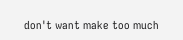don't want make too much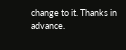change to it. Thanks in advance.